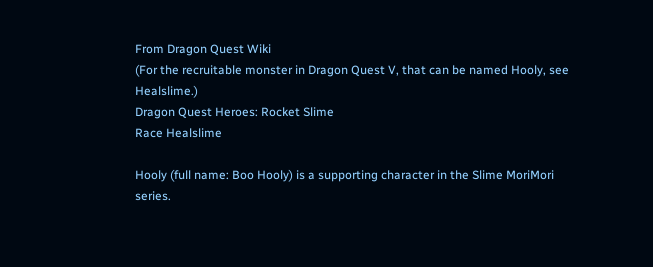From Dragon Quest Wiki
(For the recruitable monster in Dragon Quest V, that can be named Hooly, see Healslime.)
Dragon Quest Heroes: Rocket Slime
Race Healslime

Hooly (full name: Boo Hooly) is a supporting character in the Slime MoriMori series.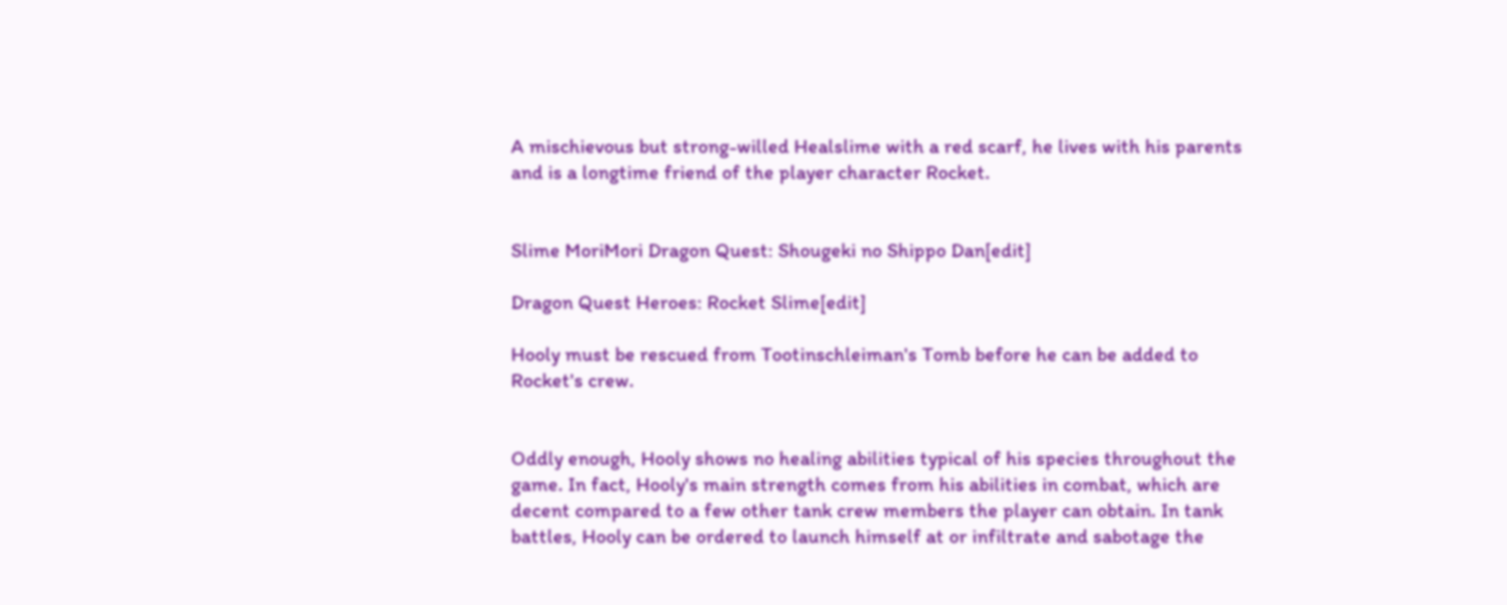A mischievous but strong-willed Healslime with a red scarf, he lives with his parents and is a longtime friend of the player character Rocket.


Slime MoriMori Dragon Quest: Shougeki no Shippo Dan[edit]

Dragon Quest Heroes: Rocket Slime[edit]

Hooly must be rescued from Tootinschleiman's Tomb before he can be added to Rocket's crew.


Oddly enough, Hooly shows no healing abilities typical of his species throughout the game. In fact, Hooly's main strength comes from his abilities in combat, which are decent compared to a few other tank crew members the player can obtain. In tank battles, Hooly can be ordered to launch himself at or infiltrate and sabotage the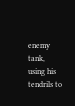enemy tank, using his tendrils to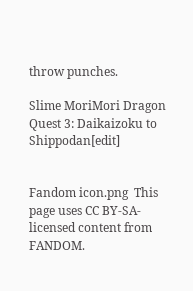throw punches.

Slime MoriMori Dragon Quest 3: Daikaizoku to Shippodan[edit]


Fandom icon.png  This page uses CC BY-SA-licensed content from FANDOM.